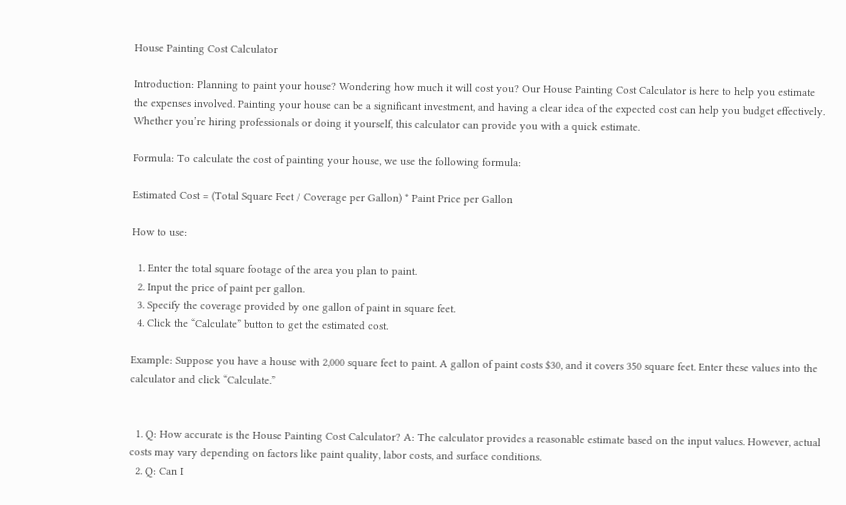House Painting Cost Calculator

Introduction: Planning to paint your house? Wondering how much it will cost you? Our House Painting Cost Calculator is here to help you estimate the expenses involved. Painting your house can be a significant investment, and having a clear idea of the expected cost can help you budget effectively. Whether you’re hiring professionals or doing it yourself, this calculator can provide you with a quick estimate.

Formula: To calculate the cost of painting your house, we use the following formula:

Estimated Cost = (Total Square Feet / Coverage per Gallon) * Paint Price per Gallon

How to use:

  1. Enter the total square footage of the area you plan to paint.
  2. Input the price of paint per gallon.
  3. Specify the coverage provided by one gallon of paint in square feet.
  4. Click the “Calculate” button to get the estimated cost.

Example: Suppose you have a house with 2,000 square feet to paint. A gallon of paint costs $30, and it covers 350 square feet. Enter these values into the calculator and click “Calculate.”


  1. Q: How accurate is the House Painting Cost Calculator? A: The calculator provides a reasonable estimate based on the input values. However, actual costs may vary depending on factors like paint quality, labor costs, and surface conditions.
  2. Q: Can I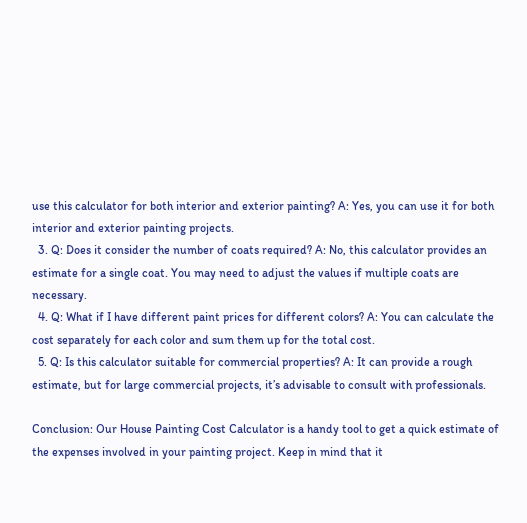use this calculator for both interior and exterior painting? A: Yes, you can use it for both interior and exterior painting projects.
  3. Q: Does it consider the number of coats required? A: No, this calculator provides an estimate for a single coat. You may need to adjust the values if multiple coats are necessary.
  4. Q: What if I have different paint prices for different colors? A: You can calculate the cost separately for each color and sum them up for the total cost.
  5. Q: Is this calculator suitable for commercial properties? A: It can provide a rough estimate, but for large commercial projects, it’s advisable to consult with professionals.

Conclusion: Our House Painting Cost Calculator is a handy tool to get a quick estimate of the expenses involved in your painting project. Keep in mind that it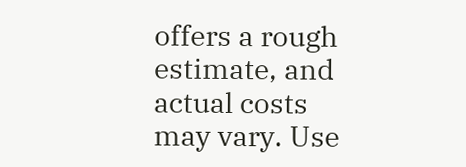offers a rough estimate, and actual costs may vary. Use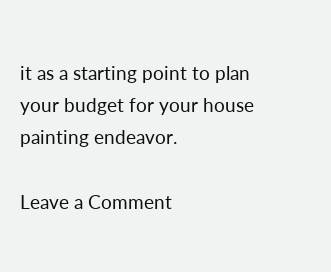it as a starting point to plan your budget for your house painting endeavor.

Leave a Comment